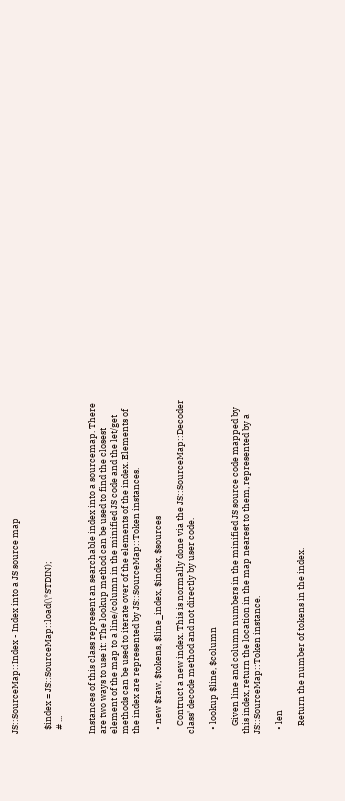JS::SourceMap::Index - Index into a JS source map


  $index = JS::SourceMap::load(\*STDIN);
  # ...


Instances of this class represent an searchable index into a sourcemap. There are two ways to use it: The lookup method can be used to find the closest element of the map to a line/column in the minified JS code and the let/get methods can be used to iterate over of the elements of the index. Elements of the index are represented by JS::SourceMap::Token instances.

  • new $raw, $tokens, $line_index, $index, $sources

    Contruct a new index. This is normally done via the JS::SourceMap::Decoder class' decode method and not directly by user code.

  • lookup $line, $column

    Given line and column numbers in the minified JS source code mapped by this index, return the location in the map nearest to them, represented by a JS::SourceMap::Token instance.

  • len

    Return the number of tokens in the index.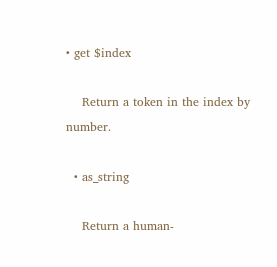• get $index

    Return a token in the index by number.

  • as_string

    Return a human-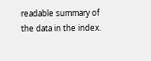readable summary of the data in the index.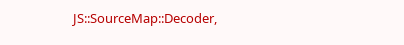JS::SourceMap::Decoder,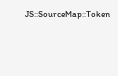JS::SourceMap::Token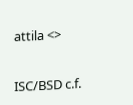attila <>


ISC/BSD c.f.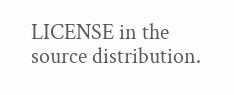LICENSE in the source distribution.